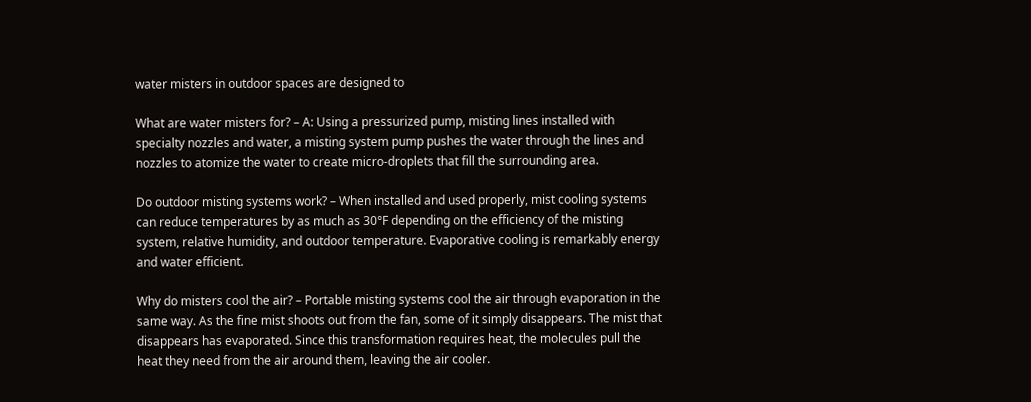water misters in outdoor spaces are designed to

What are water misters for? – A: Using a pressurized pump, misting lines installed with specialty nozzles and water, a misting system pump pushes the water through the lines and nozzles to atomize the water to create micro-droplets that fill the surrounding area.

Do outdoor misting systems work? – When installed and used properly, mist cooling systems can reduce temperatures by as much as 30°F depending on the efficiency of the misting system, relative humidity, and outdoor temperature. Evaporative cooling is remarkably energy and water efficient.

Why do misters cool the air? – Portable misting systems cool the air through evaporation in the same way. As the fine mist shoots out from the fan, some of it simply disappears. The mist that disappears has evaporated. Since this transformation requires heat, the molecules pull the heat they need from the air around them, leaving the air cooler.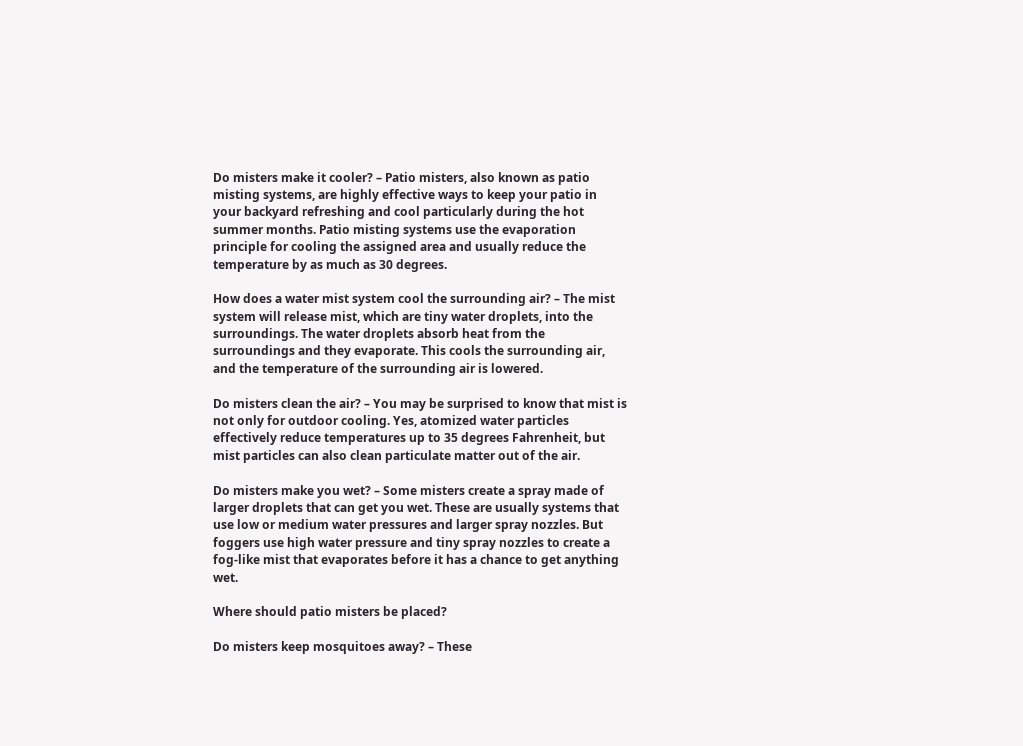Do misters make it cooler? – Patio misters, also known as patio misting systems, are highly effective ways to keep your patio in your backyard refreshing and cool particularly during the hot summer months. Patio misting systems use the evaporation principle for cooling the assigned area and usually reduce the temperature by as much as 30 degrees.

How does a water mist system cool the surrounding air? – The mist system will release mist, which are tiny water droplets, into the surroundings. The water droplets absorb heat from the surroundings and they evaporate. This cools the surrounding air, and the temperature of the surrounding air is lowered.

Do misters clean the air? – You may be surprised to know that mist is not only for outdoor cooling. Yes, atomized water particles effectively reduce temperatures up to 35 degrees Fahrenheit, but mist particles can also clean particulate matter out of the air.

Do misters make you wet? – Some misters create a spray made of larger droplets that can get you wet. These are usually systems that use low or medium water pressures and larger spray nozzles. But foggers use high water pressure and tiny spray nozzles to create a fog-like mist that evaporates before it has a chance to get anything wet.

Where should patio misters be placed?

Do misters keep mosquitoes away? – These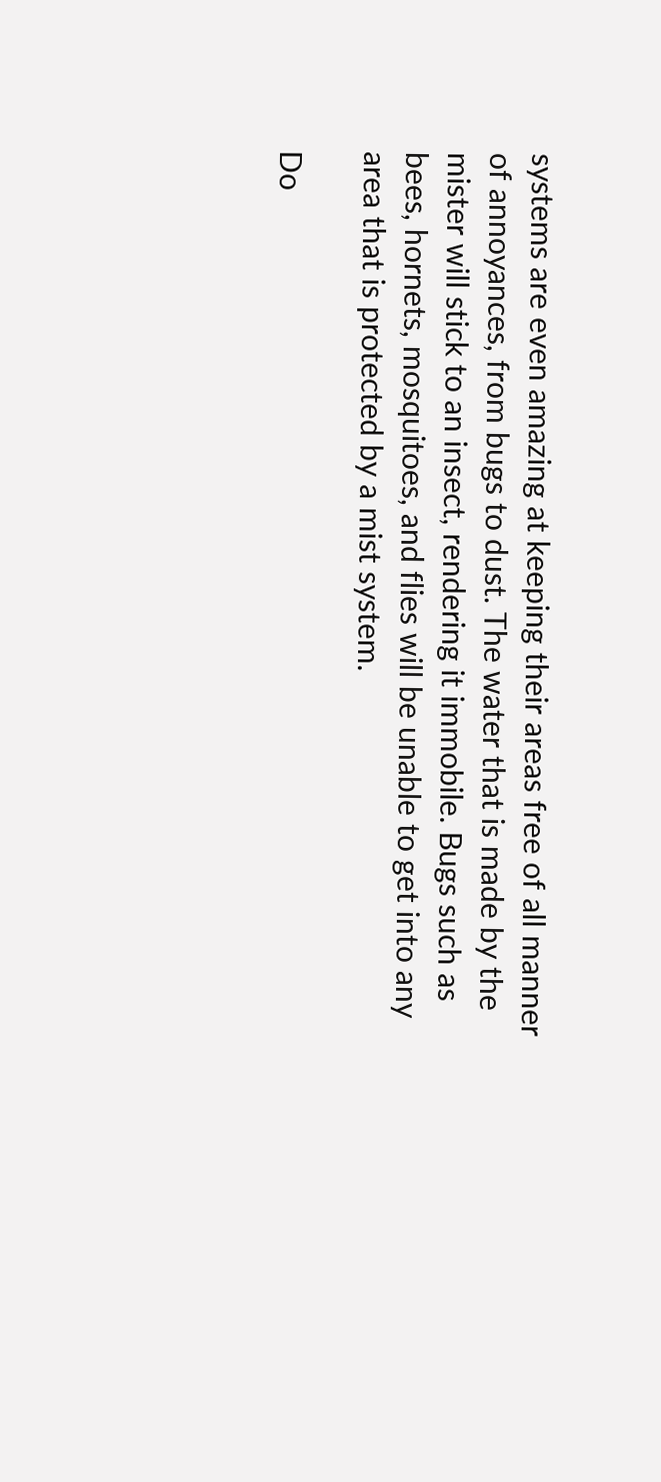systems are even amazing at keeping their areas free of all manner of annoyances, from bugs to dust. The water that is made by the mister will stick to an insect, rendering it immobile. Bugs such as bees, hornets, mosquitoes, and flies will be unable to get into any area that is protected by a mist system.

Do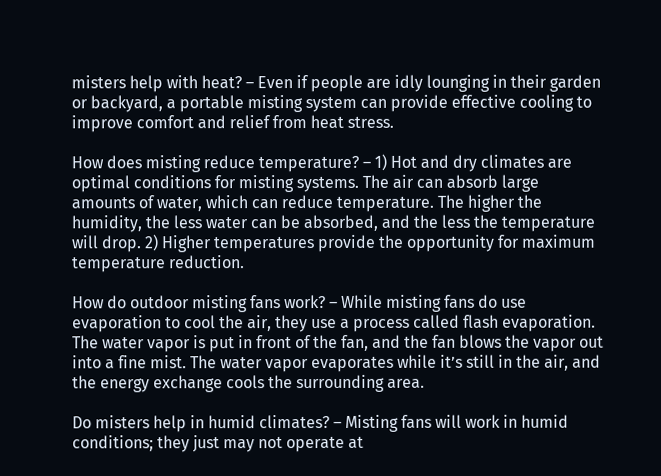misters help with heat? – Even if people are idly lounging in their garden or backyard, a portable misting system can provide effective cooling to improve comfort and relief from heat stress.

How does misting reduce temperature? – 1) Hot and dry climates are optimal conditions for misting systems. The air can absorb large amounts of water, which can reduce temperature. The higher the humidity, the less water can be absorbed, and the less the temperature will drop. 2) Higher temperatures provide the opportunity for maximum temperature reduction.

How do outdoor misting fans work? – While misting fans do use evaporation to cool the air, they use a process called flash evaporation. The water vapor is put in front of the fan, and the fan blows the vapor out into a fine mist. The water vapor evaporates while it’s still in the air, and the energy exchange cools the surrounding area.

Do misters help in humid climates? – Misting fans will work in humid conditions; they just may not operate at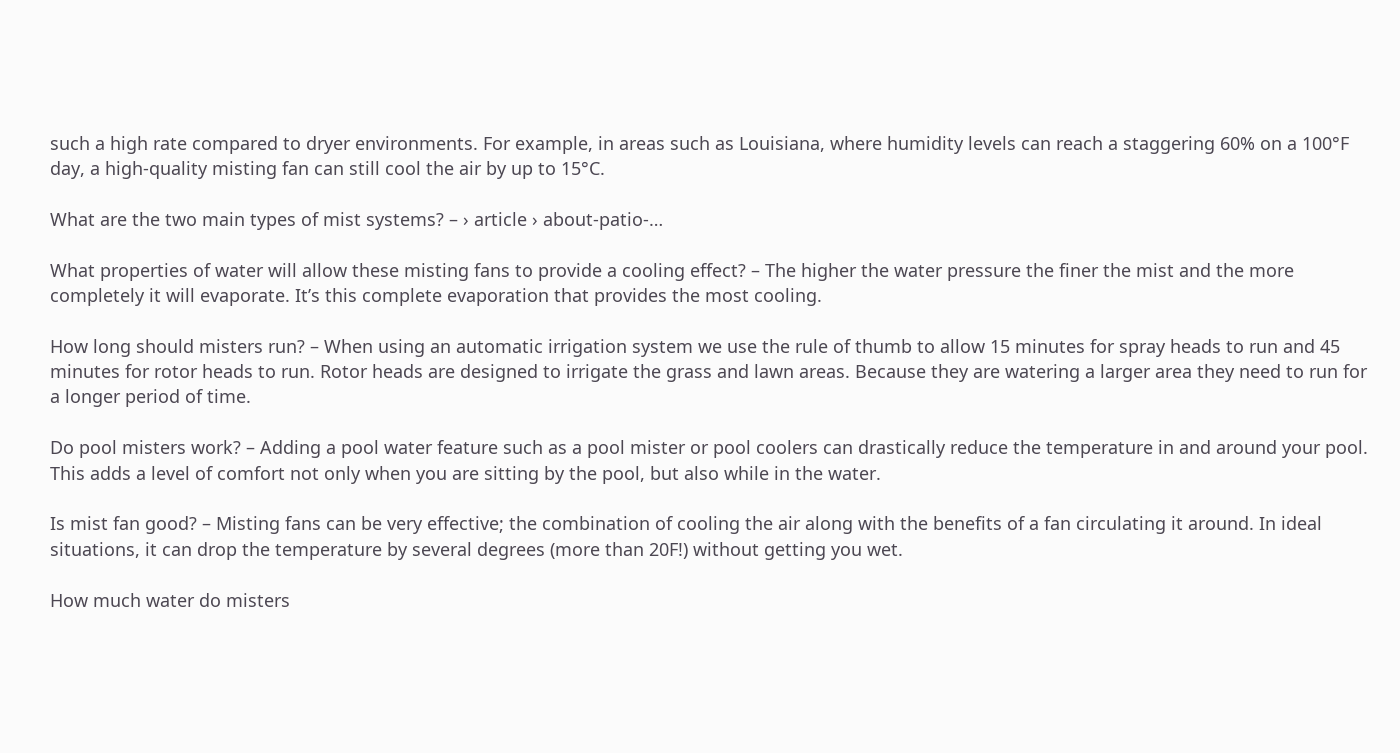such a high rate compared to dryer environments. For example, in areas such as Louisiana, where humidity levels can reach a staggering 60% on a 100°F day, a high-quality misting fan can still cool the air by up to 15°C.

What are the two main types of mist systems? – › article › about-patio-…

What properties of water will allow these misting fans to provide a cooling effect? – The higher the water pressure the finer the mist and the more completely it will evaporate. It’s this complete evaporation that provides the most cooling.

How long should misters run? – When using an automatic irrigation system we use the rule of thumb to allow 15 minutes for spray heads to run and 45 minutes for rotor heads to run. Rotor heads are designed to irrigate the grass and lawn areas. Because they are watering a larger area they need to run for a longer period of time.

Do pool misters work? – Adding a pool water feature such as a pool mister or pool coolers can drastically reduce the temperature in and around your pool. This adds a level of comfort not only when you are sitting by the pool, but also while in the water.

Is mist fan good? – Misting fans can be very effective; the combination of cooling the air along with the benefits of a fan circulating it around. In ideal situations, it can drop the temperature by several degrees (more than 20F!) without getting you wet.

How much water do misters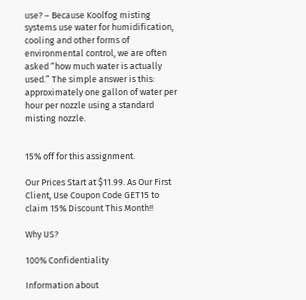use? – Because Koolfog misting systems use water for humidification, cooling and other forms of environmental control, we are often asked “how much water is actually used.” The simple answer is this: approximately one gallon of water per hour per nozzle using a standard misting nozzle.


15% off for this assignment.

Our Prices Start at $11.99. As Our First Client, Use Coupon Code GET15 to claim 15% Discount This Month!!

Why US?

100% Confidentiality

Information about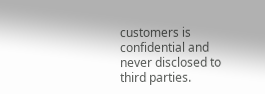customers is confidential and never disclosed to third parties.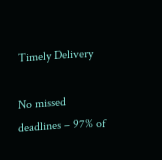Timely Delivery

No missed deadlines – 97% of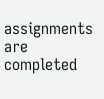assignments are completed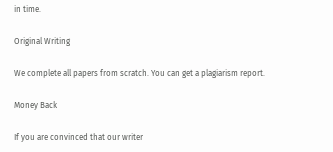in time.

Original Writing

We complete all papers from scratch. You can get a plagiarism report.

Money Back

If you are convinced that our writer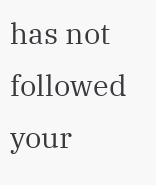has not followed your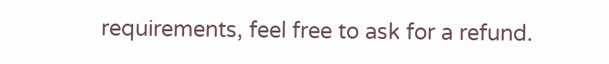requirements, feel free to ask for a refund.